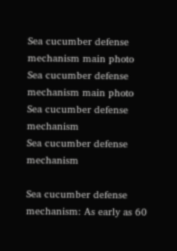Sea cucumber defense mechanism main photo
Sea cucumber defense mechanism main photo
Sea cucumber defense mechanism
Sea cucumber defense mechanism

Sea cucumber defense mechanism: As early as 60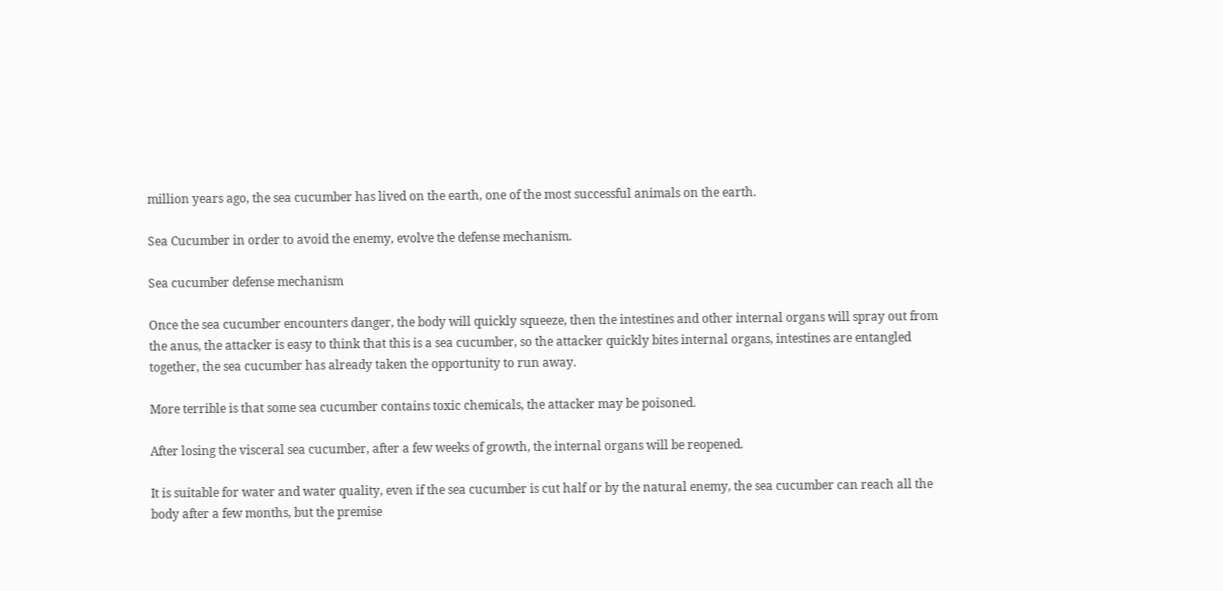million years ago, the sea cucumber has lived on the earth, one of the most successful animals on the earth.

Sea Cucumber in order to avoid the enemy, evolve the defense mechanism.

Sea cucumber defense mechanism

Once the sea cucumber encounters danger, the body will quickly squeeze, then the intestines and other internal organs will spray out from the anus, the attacker is easy to think that this is a sea cucumber, so the attacker quickly bites internal organs, intestines are entangled together, the sea cucumber has already taken the opportunity to run away.

More terrible is that some sea cucumber contains toxic chemicals, the attacker may be poisoned.

After losing the visceral sea cucumber, after a few weeks of growth, the internal organs will be reopened.

It is suitable for water and water quality, even if the sea cucumber is cut half or by the natural enemy, the sea cucumber can reach all the body after a few months, but the premise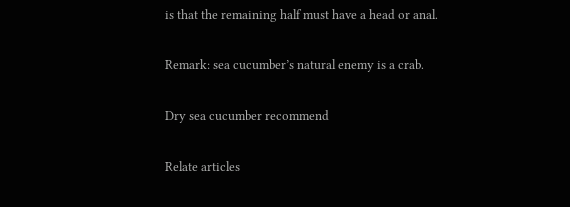is that the remaining half must have a head or anal.

Remark: sea cucumber’s natural enemy is a crab.

Dry sea cucumber recommend

Relate articles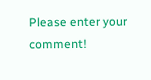Please enter your comment!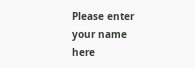Please enter your name here